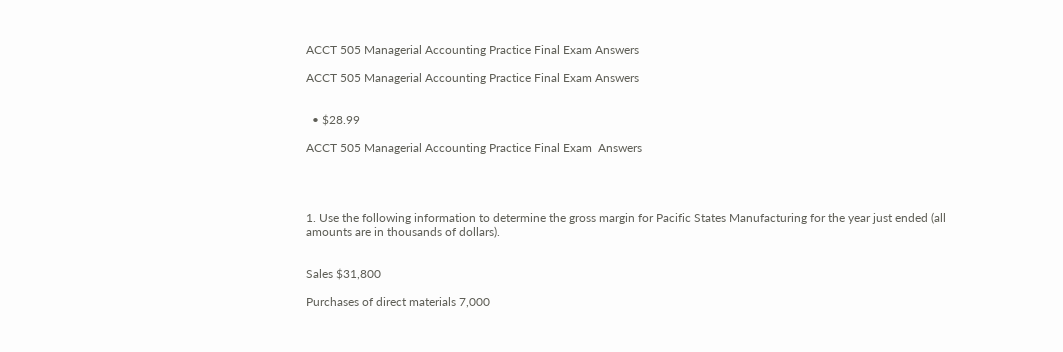ACCT 505 Managerial Accounting Practice Final Exam Answers

ACCT 505 Managerial Accounting Practice Final Exam Answers


  • $28.99

ACCT 505 Managerial Accounting Practice Final Exam  Answers




1. Use the following information to determine the gross margin for Pacific States Manufacturing for the year just ended (all amounts are in thousands of dollars).


Sales $31,800

Purchases of direct materials 7,000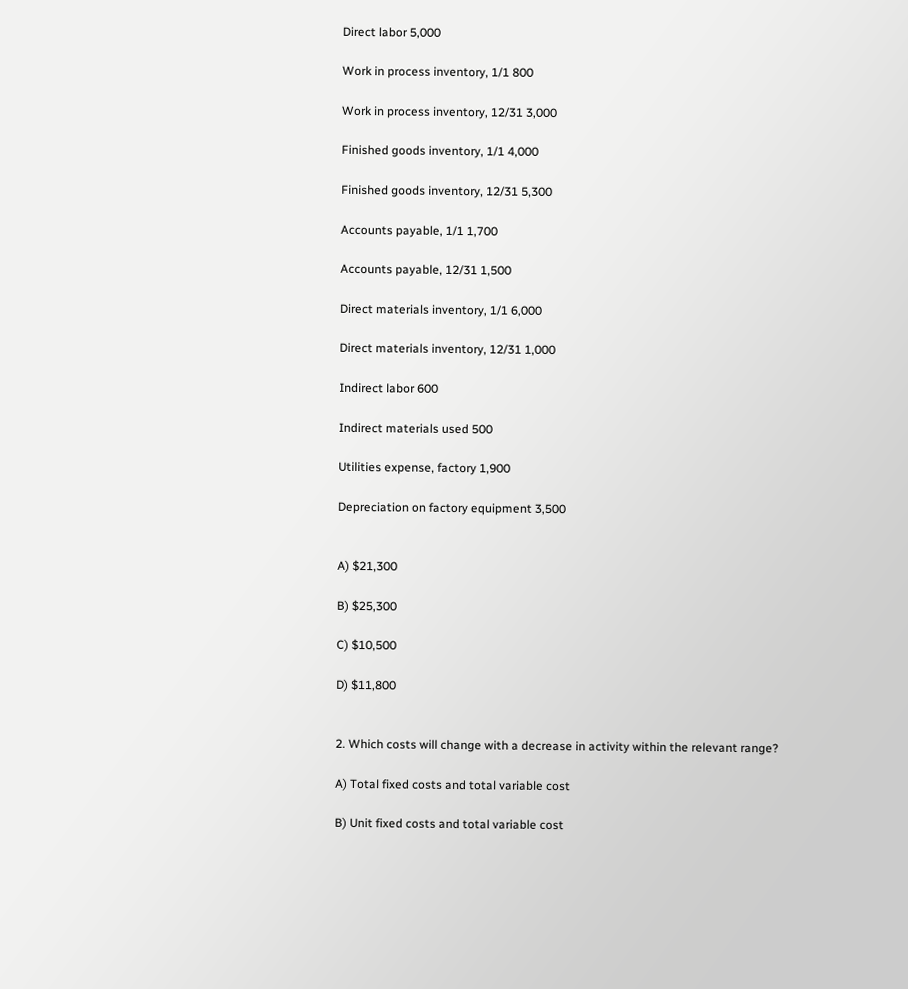Direct labor 5,000

Work in process inventory, 1/1 800

Work in process inventory, 12/31 3,000

Finished goods inventory, 1/1 4,000

Finished goods inventory, 12/31 5,300

Accounts payable, 1/1 1,700

Accounts payable, 12/31 1,500

Direct materials inventory, 1/1 6,000

Direct materials inventory, 12/31 1,000

Indirect labor 600

Indirect materials used 500

Utilities expense, factory 1,900

Depreciation on factory equipment 3,500


A) $21,300

B) $25,300

C) $10,500

D) $11,800


2. Which costs will change with a decrease in activity within the relevant range?

A) Total fixed costs and total variable cost

B) Unit fixed costs and total variable cost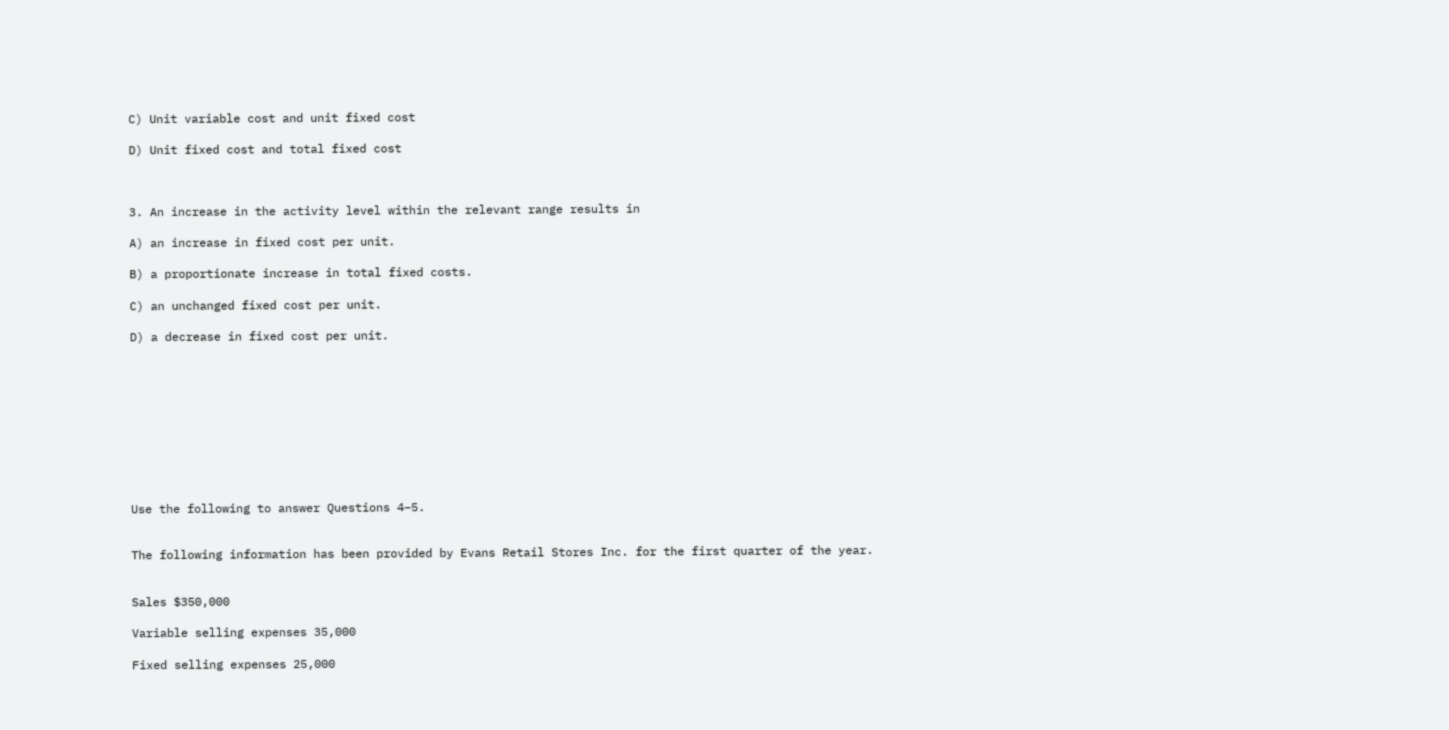C) Unit variable cost and unit fixed cost

D) Unit fixed cost and total fixed cost



3. An increase in the activity level within the relevant range results in

A) an increase in fixed cost per unit.

B) a proportionate increase in total fixed costs.

C) an unchanged fixed cost per unit.

D) a decrease in fixed cost per unit.










Use the following to answer Questions 4–5.


The following information has been provided by Evans Retail Stores Inc. for the first quarter of the year.


Sales $350,000

Variable selling expenses 35,000

Fixed selling expenses 25,000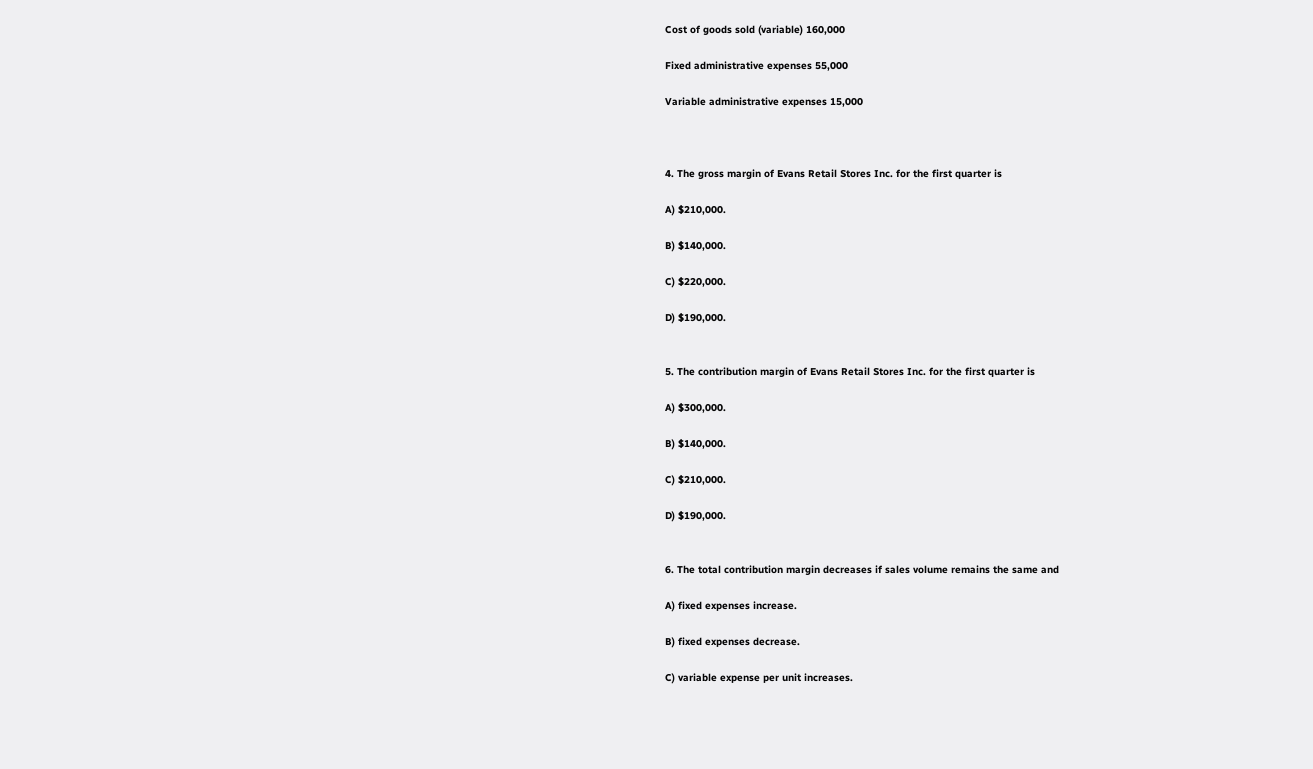Cost of goods sold (variable) 160,000

Fixed administrative expenses 55,000

Variable administrative expenses 15,000



4. The gross margin of Evans Retail Stores Inc. for the first quarter is

A) $210,000.

B) $140,000.

C) $220,000.

D) $190,000.


5. The contribution margin of Evans Retail Stores Inc. for the first quarter is

A) $300,000.

B) $140,000.

C) $210,000.

D) $190,000.


6. The total contribution margin decreases if sales volume remains the same and

A) fixed expenses increase.

B) fixed expenses decrease.

C) variable expense per unit increases.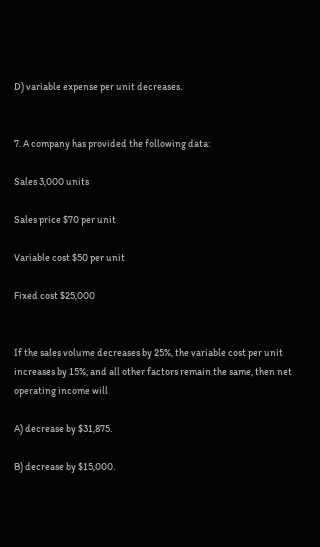D) variable expense per unit decreases.


7. A company has provided the following data:

Sales 3,000 units

Sales price $70 per unit

Variable cost $50 per unit

Fixed cost $25,000


If the sales volume decreases by 25%, the variable cost per unit increases by 15%, and all other factors remain the same, then net operating income will

A) decrease by $31,875.

B) decrease by $15,000.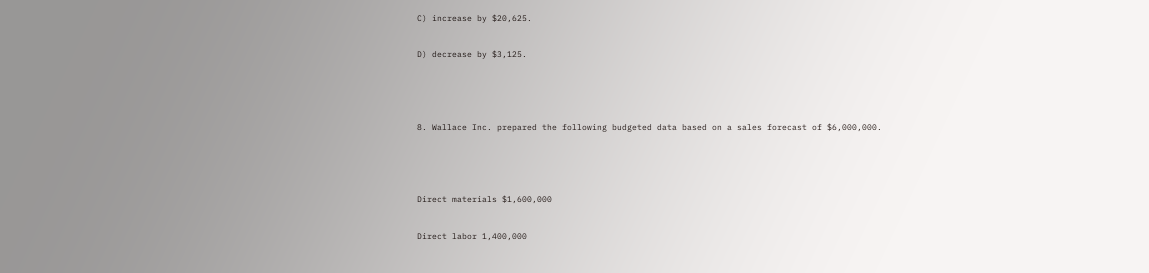C) increase by $20,625.

D) decrease by $3,125.



8. Wallace Inc. prepared the following budgeted data based on a sales forecast of $6,000,000.



Direct materials $1,600,000

Direct labor 1,400,000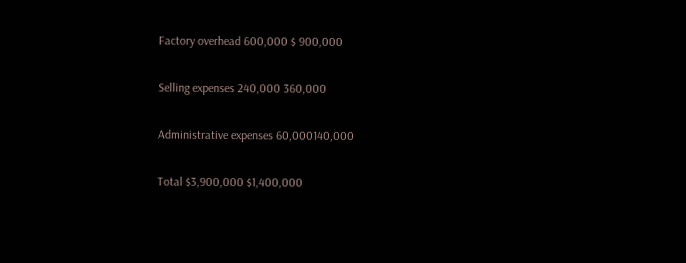Factory overhead 600,000 $ 900,000

Selling expenses 240,000 360,000

Administrative expenses 60,000140,000

Total $3,900,000 $1,400,000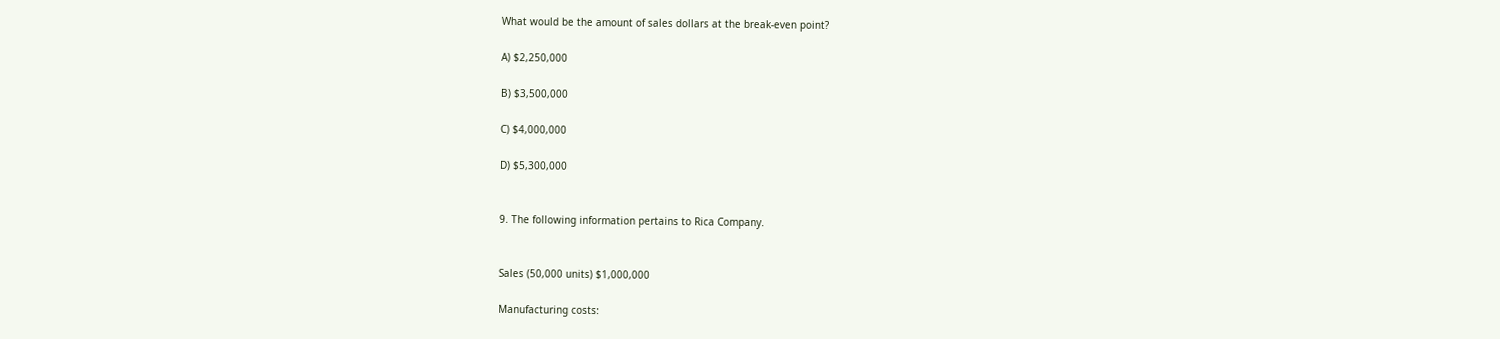What would be the amount of sales dollars at the break-even point?

A) $2,250,000

B) $3,500,000

C) $4,000,000

D) $5,300,000


9. The following information pertains to Rica Company.


Sales (50,000 units) $1,000,000

Manufacturing costs: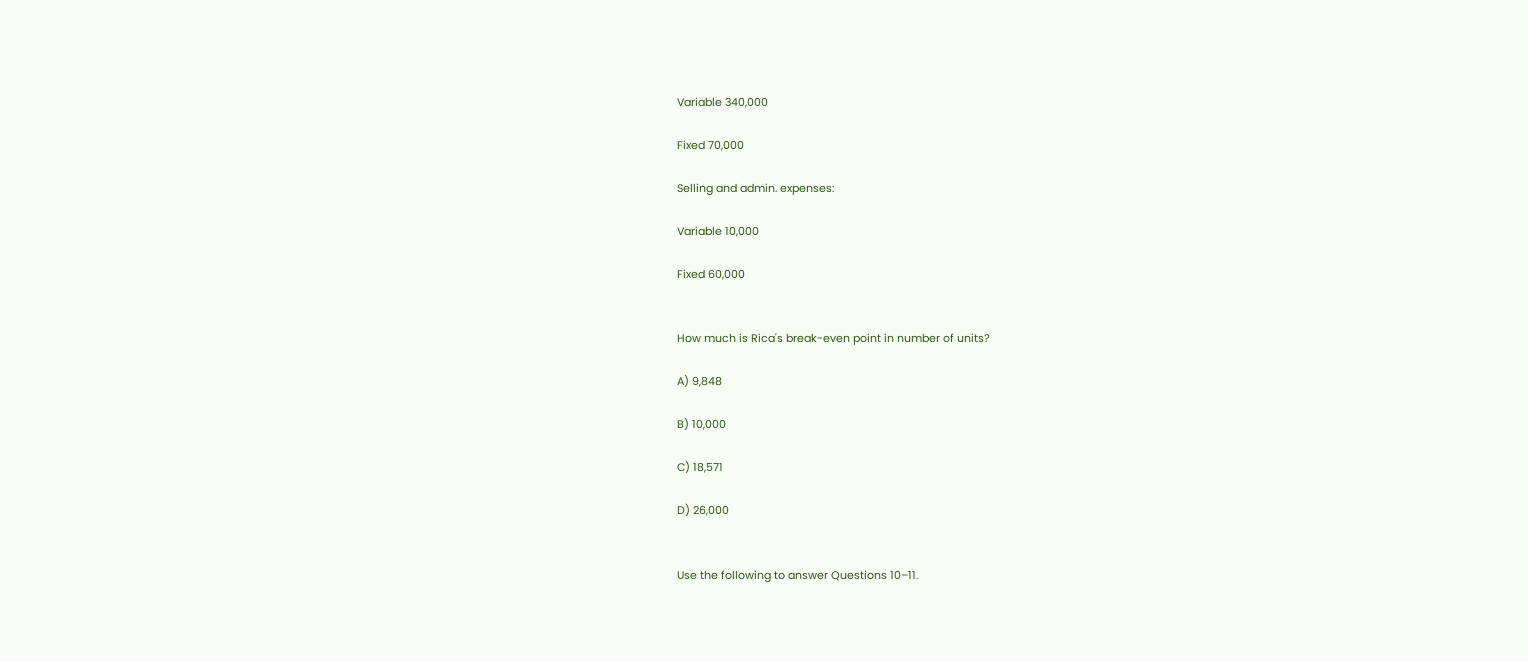Variable 340,000

Fixed 70,000

Selling and admin. expenses:

Variable 10,000

Fixed 60,000


How much is Rica's break-even point in number of units?

A) 9,848

B) 10,000

C) 18,571

D) 26,000


Use the following to answer Questions 10–11.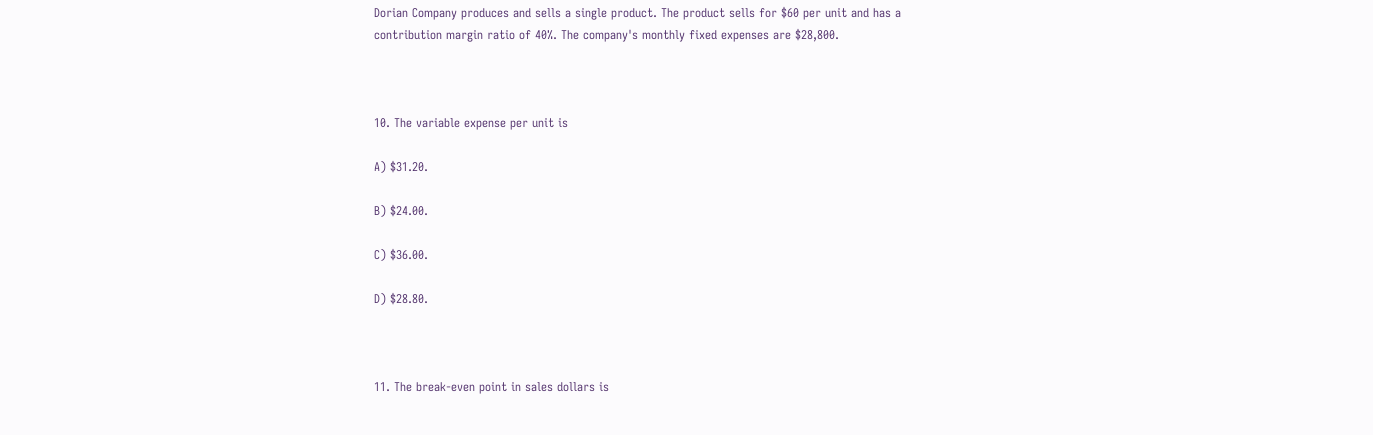Dorian Company produces and sells a single product. The product sells for $60 per unit and has a contribution margin ratio of 40%. The company's monthly fixed expenses are $28,800.



10. The variable expense per unit is

A) $31.20.

B) $24.00.

C) $36.00.

D) $28.80.



11. The break-even point in sales dollars is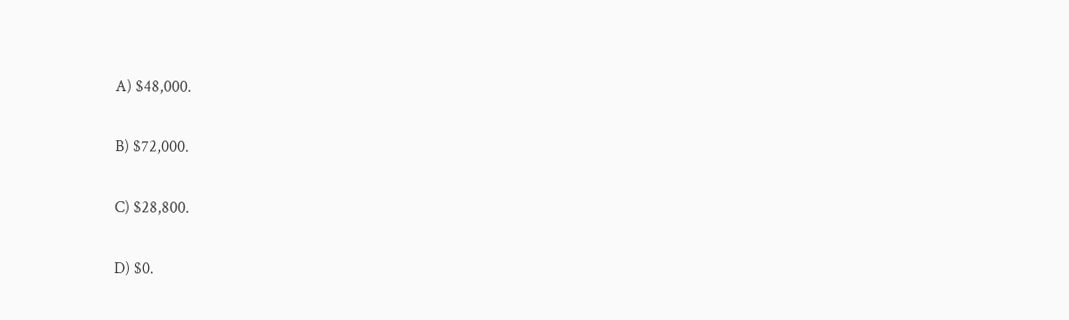A) $48,000.

B) $72,000.

C) $28,800.

D) $0.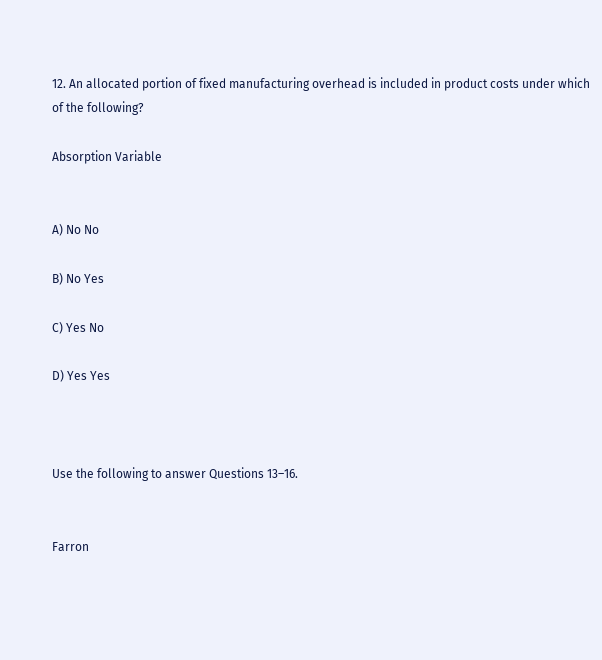12. An allocated portion of fixed manufacturing overhead is included in product costs under which of the following?

Absorption Variable


A) No No

B) No Yes

C) Yes No

D) Yes Yes



Use the following to answer Questions 13–16.


Farron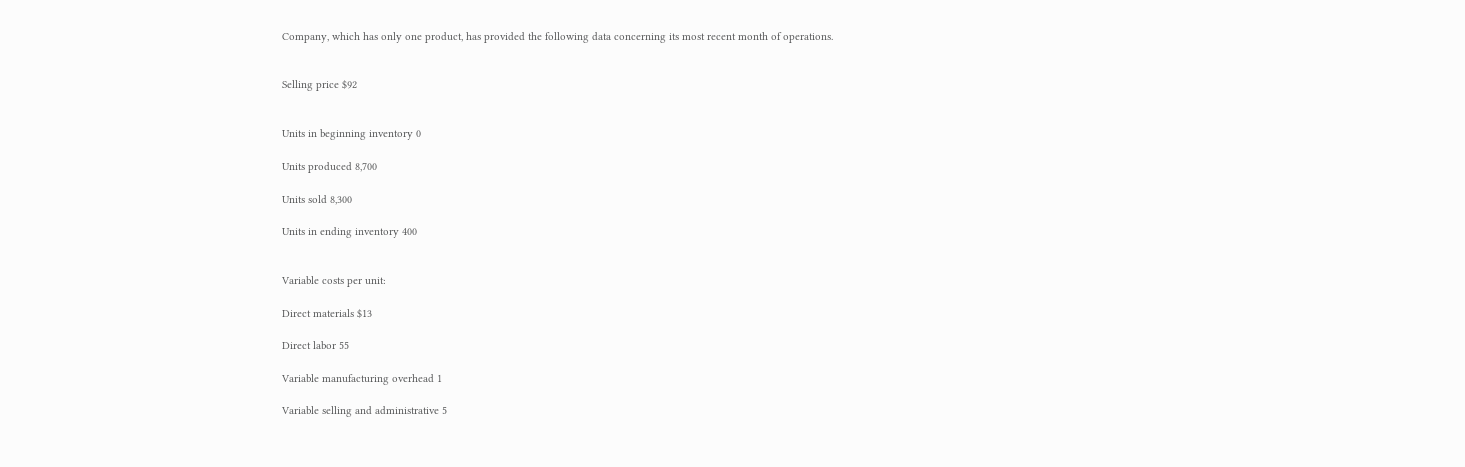Company, which has only one product, has provided the following data concerning its most recent month of operations.


Selling price $92


Units in beginning inventory 0

Units produced 8,700

Units sold 8,300

Units in ending inventory 400


Variable costs per unit:

Direct materials $13

Direct labor 55

Variable manufacturing overhead 1

Variable selling and administrative 5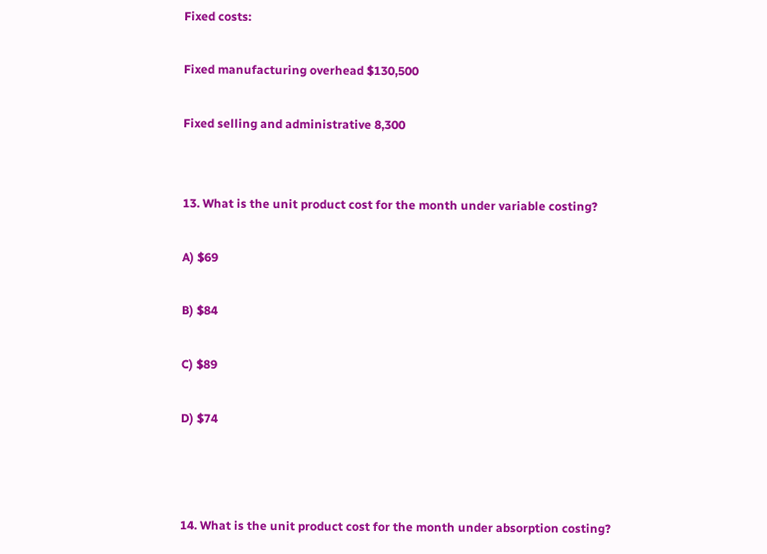Fixed costs:

Fixed manufacturing overhead $130,500

Fixed selling and administrative 8,300


13. What is the unit product cost for the month under variable costing?

A) $69

B) $84

C) $89

D) $74



14. What is the unit product cost for the month under absorption costing?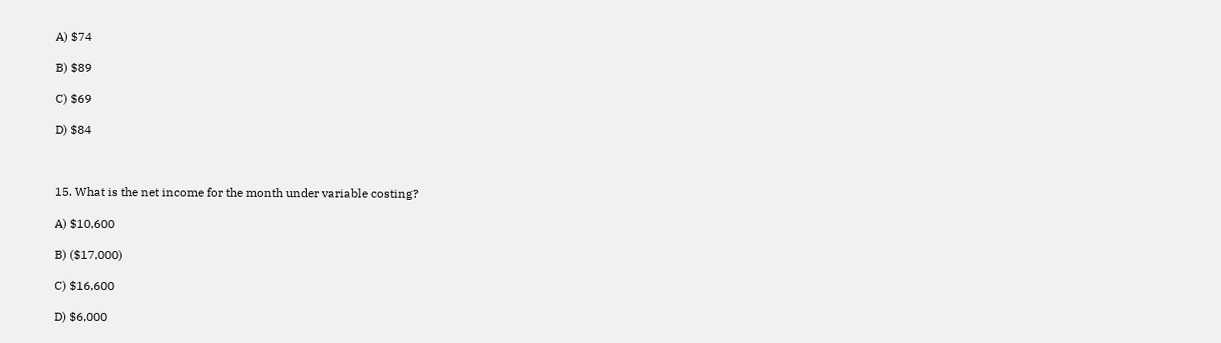A) $74

B) $89

C) $69

D) $84



15. What is the net income for the month under variable costing?

A) $10,600

B) ($17,000)

C) $16,600

D) $6,000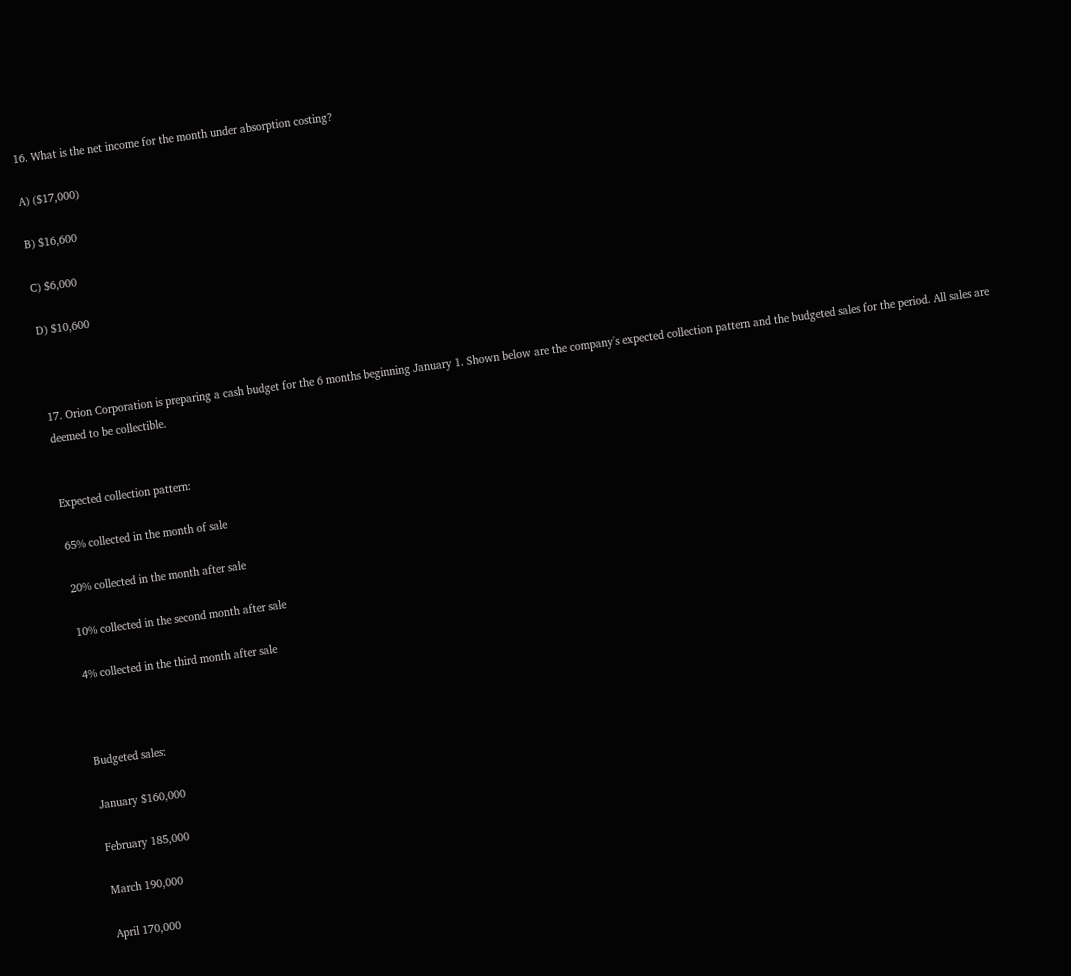16. What is the net income for the month under absorption costing?

A) ($17,000)

B) $16,600

C) $6,000

D) $10,600



17. Orion Corporation is preparing a cash budget for the 6 months beginning January 1. Shown below are the company's expected collection pattern and the budgeted sales for the period. All sales are deemed to be collectible.


Expected collection pattern:

65% collected in the month of sale

20% collected in the month after sale

10% collected in the second month after sale

4% collected in the third month after sale



Budgeted sales:

January $160,000

February 185,000

March 190,000

April 170,000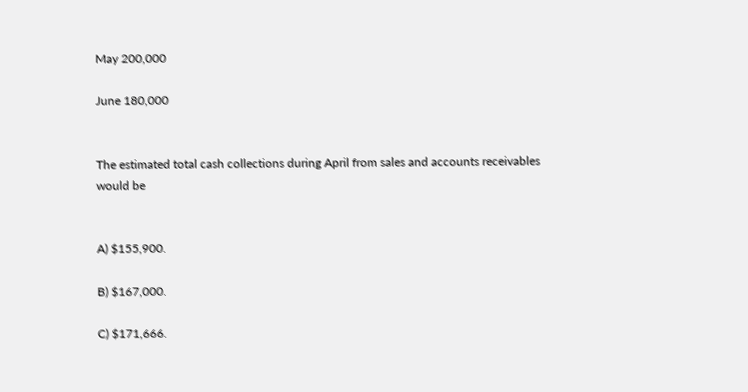May 200,000

June 180,000


The estimated total cash collections during April from sales and accounts receivables would be


A) $155,900.

B) $167,000.

C) $171,666.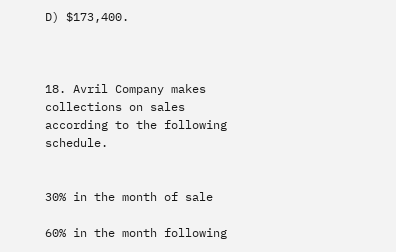D) $173,400.



18. Avril Company makes collections on sales according to the following schedule.


30% in the month of sale

60% in the month following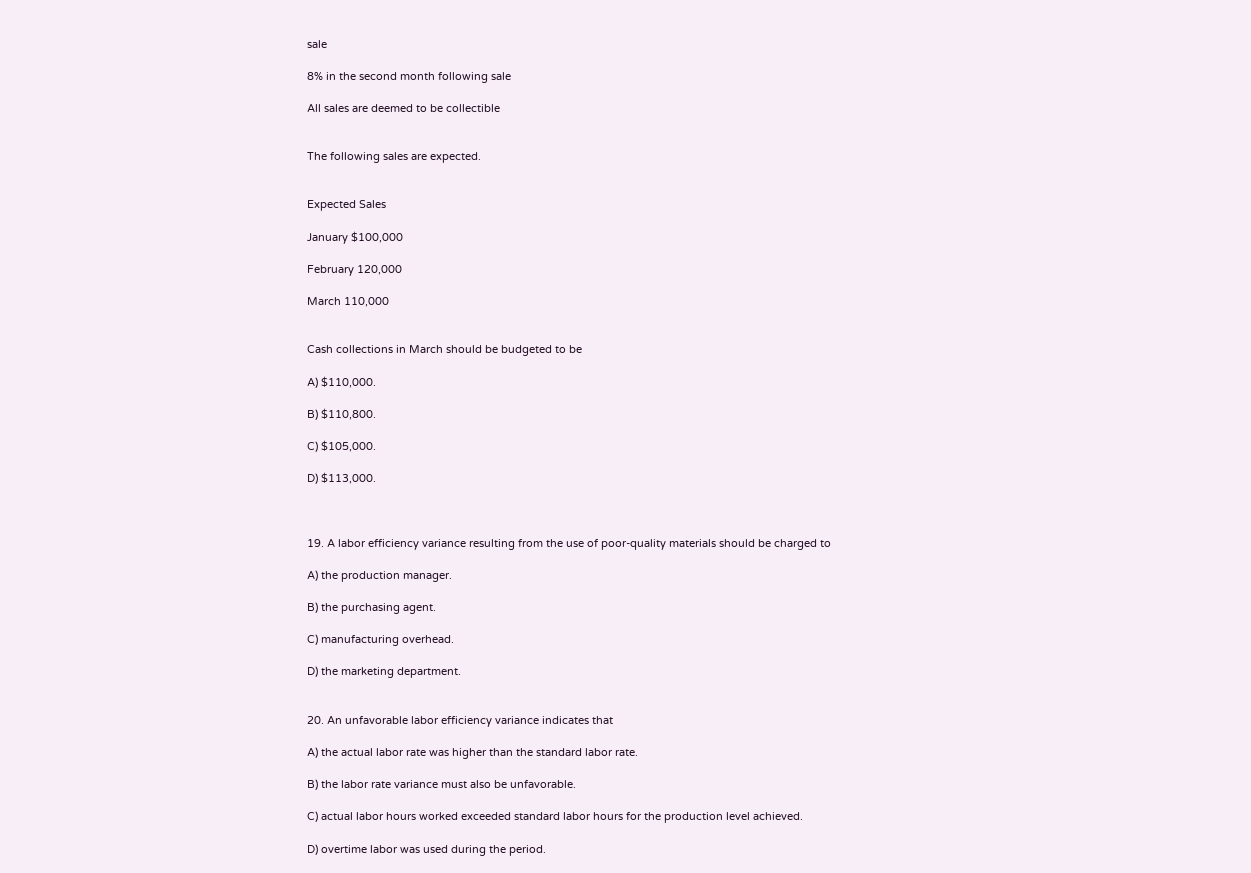sale

8% in the second month following sale

All sales are deemed to be collectible


The following sales are expected.


Expected Sales

January $100,000

February 120,000

March 110,000


Cash collections in March should be budgeted to be

A) $110,000.

B) $110,800.

C) $105,000.

D) $113,000.



19. A labor efficiency variance resulting from the use of poor-quality materials should be charged to

A) the production manager.

B) the purchasing agent.

C) manufacturing overhead.

D) the marketing department.


20. An unfavorable labor efficiency variance indicates that

A) the actual labor rate was higher than the standard labor rate.

B) the labor rate variance must also be unfavorable.

C) actual labor hours worked exceeded standard labor hours for the production level achieved.

D) overtime labor was used during the period.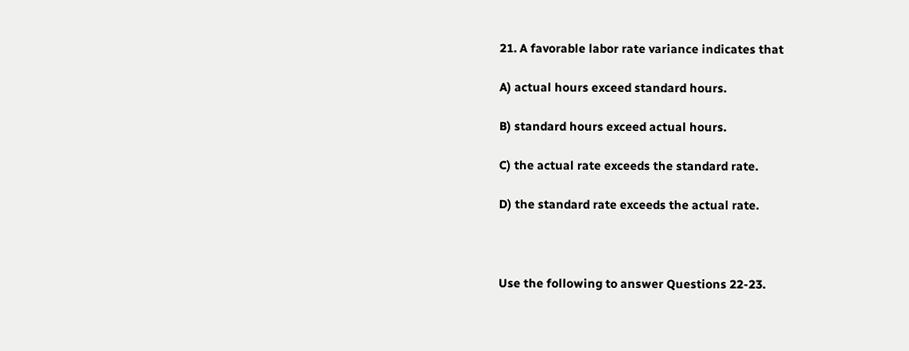21. A favorable labor rate variance indicates that

A) actual hours exceed standard hours.

B) standard hours exceed actual hours.

C) the actual rate exceeds the standard rate.

D) the standard rate exceeds the actual rate.



Use the following to answer Questions 22-23.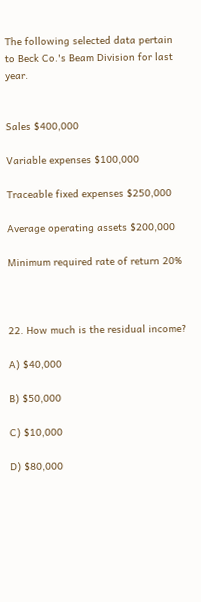The following selected data pertain to Beck Co.'s Beam Division for last year.


Sales $400,000

Variable expenses $100,000

Traceable fixed expenses $250,000

Average operating assets $200,000

Minimum required rate of return 20%



22. How much is the residual income?

A) $40,000

B) $50,000

C) $10,000

D) $80,000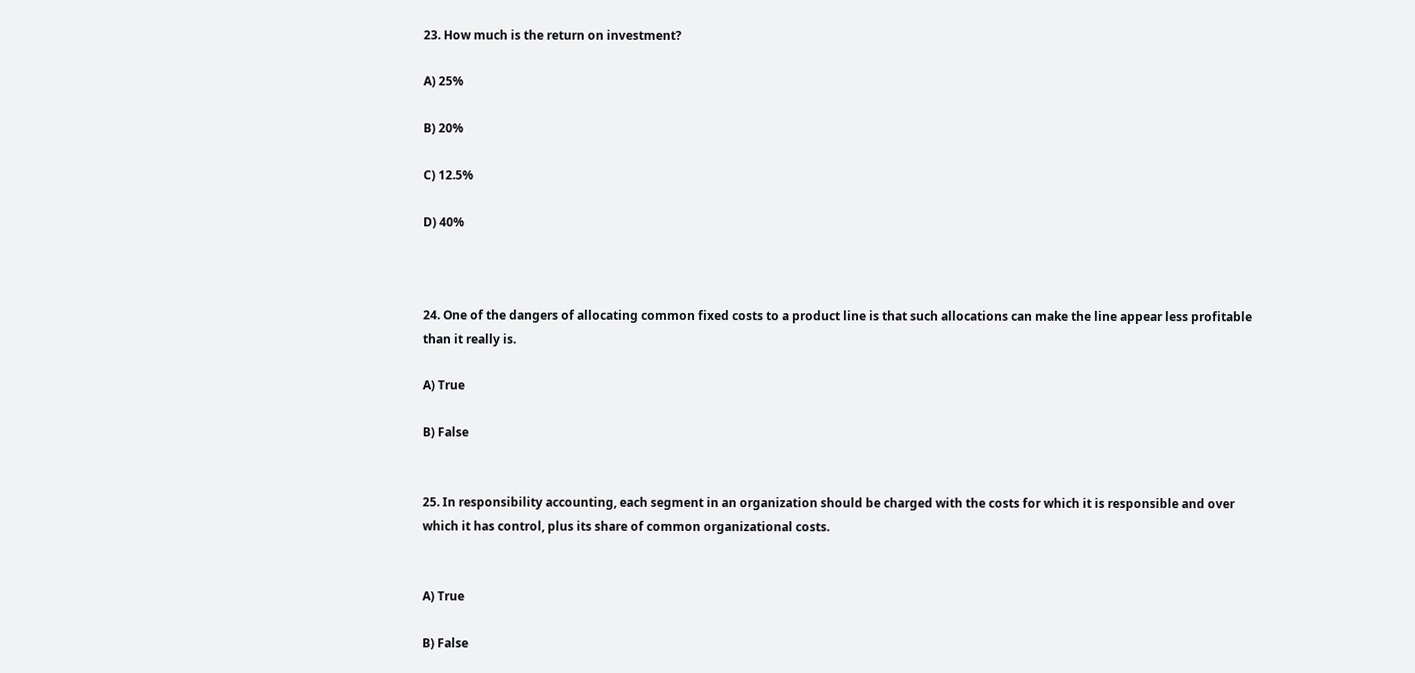23. How much is the return on investment?

A) 25%

B) 20%

C) 12.5%

D) 40%



24. One of the dangers of allocating common fixed costs to a product line is that such allocations can make the line appear less profitable than it really is.

A) True

B) False


25. In responsibility accounting, each segment in an organization should be charged with the costs for which it is responsible and over which it has control, plus its share of common organizational costs.


A) True

B) False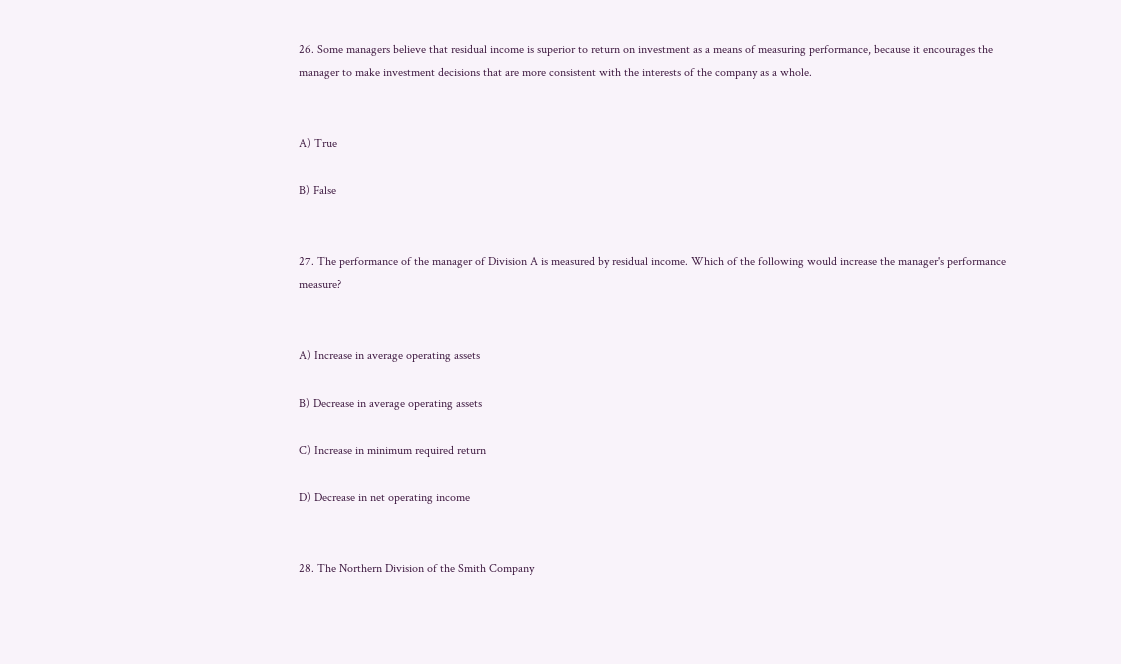26. Some managers believe that residual income is superior to return on investment as a means of measuring performance, because it encourages the manager to make investment decisions that are more consistent with the interests of the company as a whole.


A) True

B) False


27. The performance of the manager of Division A is measured by residual income. Which of the following would increase the manager's performance measure?


A) Increase in average operating assets

B) Decrease in average operating assets

C) Increase in minimum required return

D) Decrease in net operating income


28. The Northern Division of the Smith Company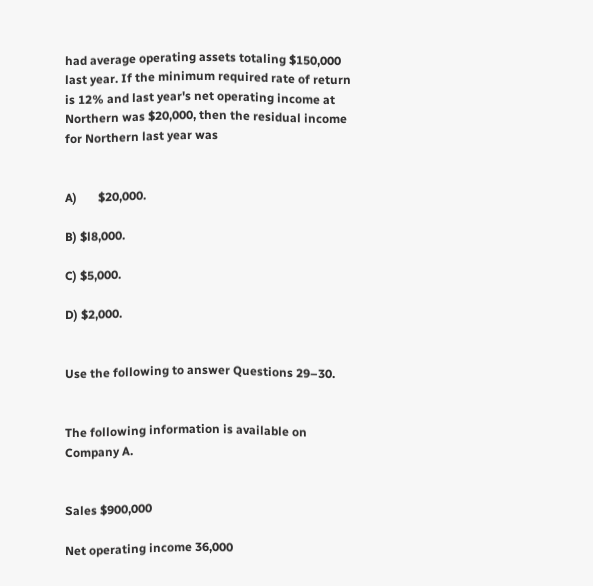had average operating assets totaling $150,000 last year. If the minimum required rate of return is 12% and last year's net operating income at Northern was $20,000, then the residual income for Northern last year was


A)       $20,000.

B) $l8,000.

C) $5,000.

D) $2,000.


Use the following to answer Questions 29–30.


The following information is available on Company A.


Sales $900,000

Net operating income 36,000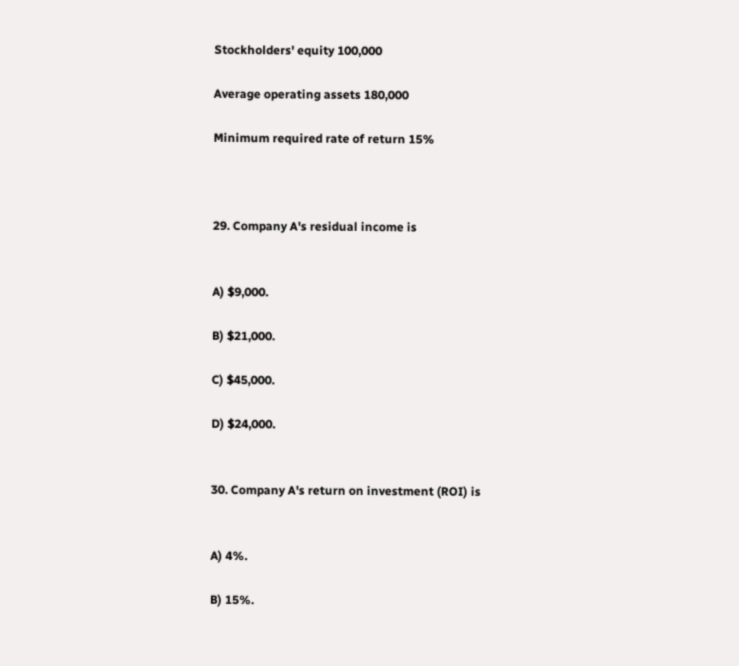Stockholders' equity 100,000

Average operating assets 180,000

Minimum required rate of return 15%



29. Company A's residual income is


A) $9,000.

B) $21,000.

C) $45,000.

D) $24,000.


30. Company A's return on investment (ROI) is


A) 4%.

B) 15%.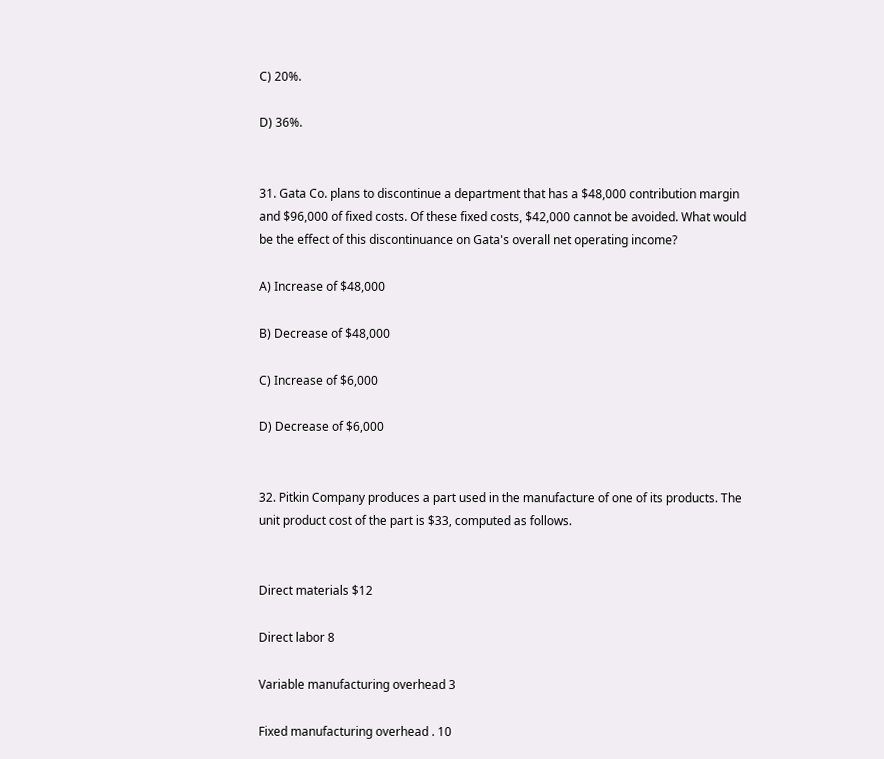C) 20%.

D) 36%.


31. Gata Co. plans to discontinue a department that has a $48,000 contribution margin and $96,000 of fixed costs. Of these fixed costs, $42,000 cannot be avoided. What would be the effect of this discontinuance on Gata's overall net operating income?

A) Increase of $48,000

B) Decrease of $48,000

C) Increase of $6,000

D) Decrease of $6,000


32. Pitkin Company produces a part used in the manufacture of one of its products. The unit product cost of the part is $33, computed as follows.


Direct materials $12

Direct labor 8

Variable manufacturing overhead 3

Fixed manufacturing overhead . 10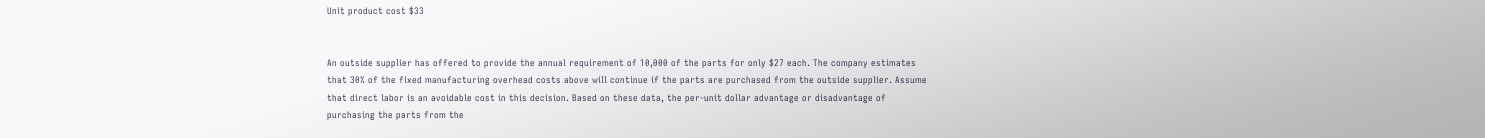Unit product cost $33


An outside supplier has offered to provide the annual requirement of 10,000 of the parts for only $27 each. The company estimates that 30% of the fixed manufacturing overhead costs above will continue if the parts are purchased from the outside supplier. Assume that direct labor is an avoidable cost in this decision. Based on these data, the per-unit dollar advantage or disadvantage of purchasing the parts from the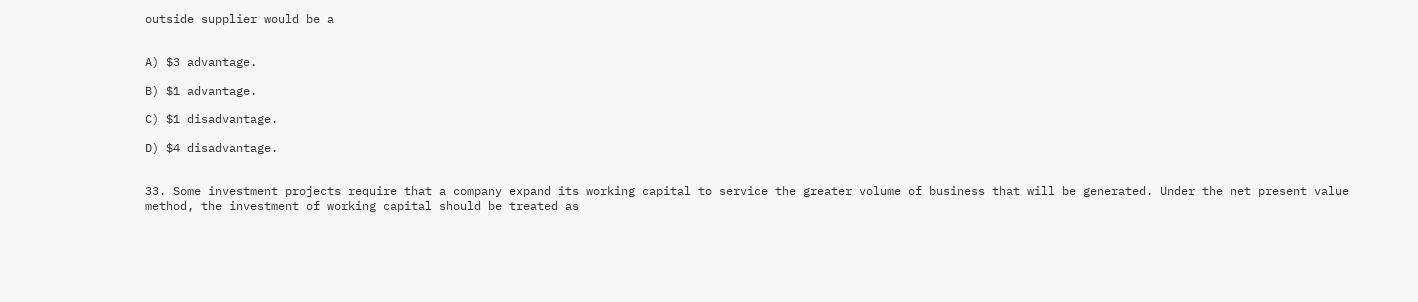outside supplier would be a


A) $3 advantage.

B) $1 advantage.

C) $1 disadvantage.

D) $4 disadvantage.


33. Some investment projects require that a company expand its working capital to service the greater volume of business that will be generated. Under the net present value method, the investment of working capital should be treated as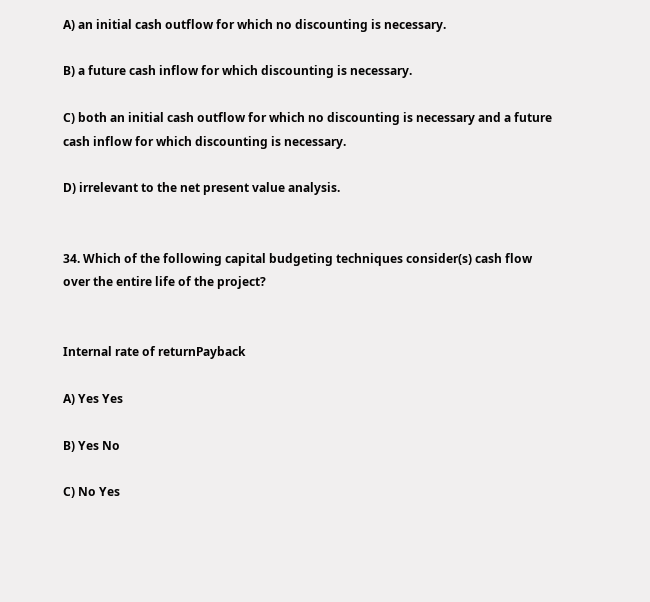A) an initial cash outflow for which no discounting is necessary.

B) a future cash inflow for which discounting is necessary.

C) both an initial cash outflow for which no discounting is necessary and a future cash inflow for which discounting is necessary.

D) irrelevant to the net present value analysis.


34. Which of the following capital budgeting techniques consider(s) cash flow over the entire life of the project?


Internal rate of returnPayback

A) Yes Yes

B) Yes No

C) No Yes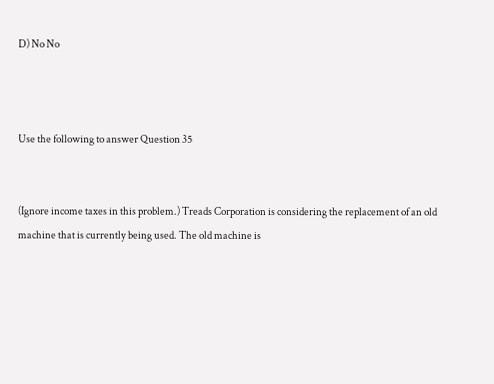D) No No



Use the following to answer Question 35


(Ignore income taxes in this problem.) Treads Corporation is considering the replacement of an old machine that is currently being used. The old machine is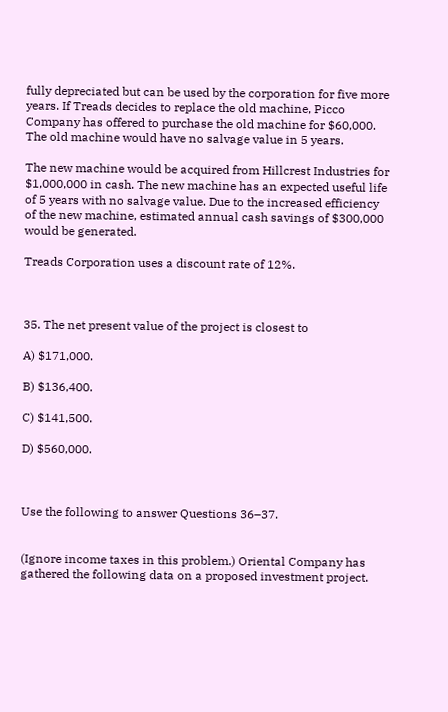fully depreciated but can be used by the corporation for five more years. If Treads decides to replace the old machine, Picco Company has offered to purchase the old machine for $60,000. The old machine would have no salvage value in 5 years.

The new machine would be acquired from Hillcrest Industries for $1,000,000 in cash. The new machine has an expected useful life of 5 years with no salvage value. Due to the increased efficiency of the new machine, estimated annual cash savings of $300,000 would be generated.

Treads Corporation uses a discount rate of 12%.



35. The net present value of the project is closest to

A) $171,000.

B) $136,400.

C) $141,500.

D) $560,000.



Use the following to answer Questions 36–37.


(Ignore income taxes in this problem.) Oriental Company has gathered the following data on a proposed investment project.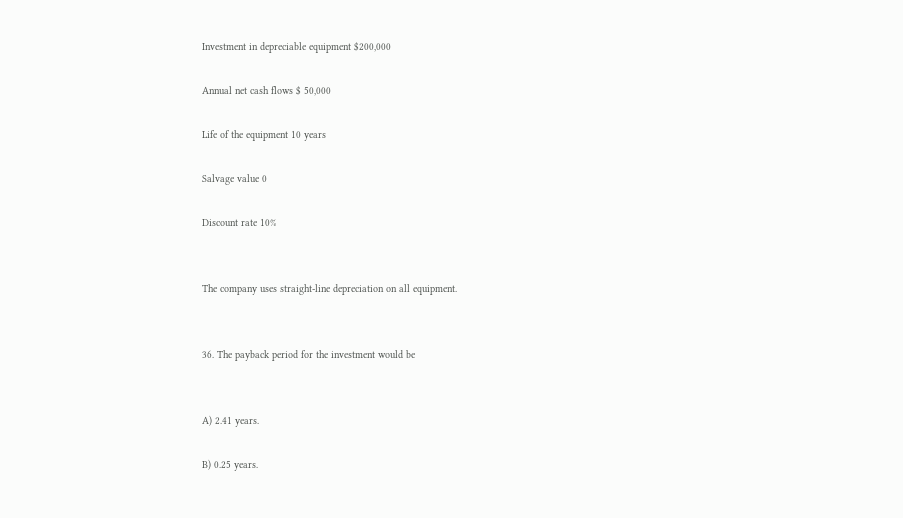Investment in depreciable equipment $200,000

Annual net cash flows $ 50,000

Life of the equipment 10 years

Salvage value 0

Discount rate 10%


The company uses straight-line depreciation on all equipment.


36. The payback period for the investment would be


A) 2.41 years.

B) 0.25 years.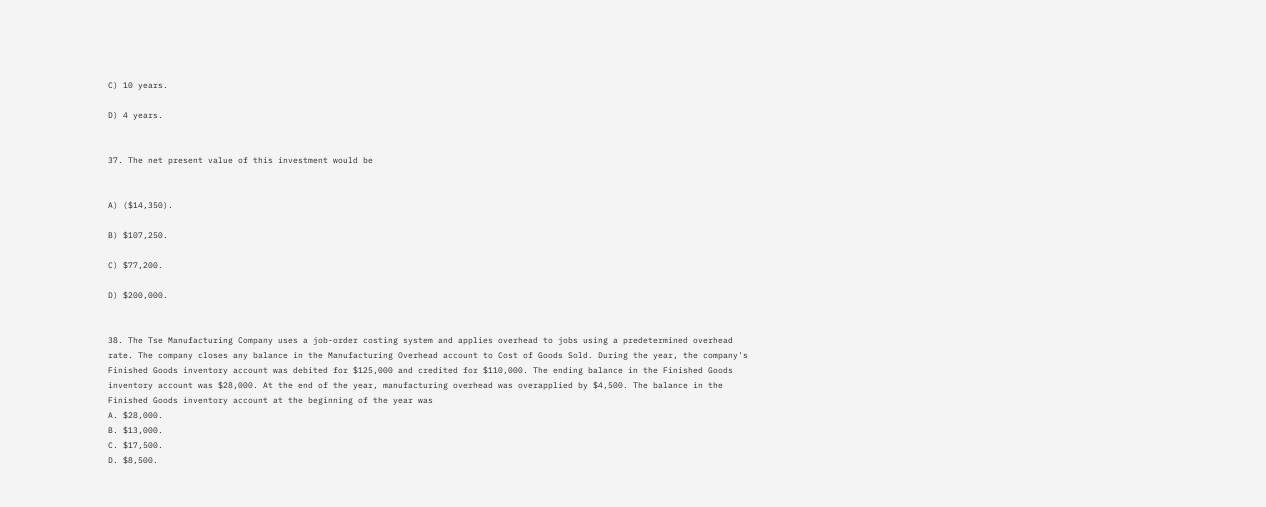C) 10 years.

D) 4 years.


37. The net present value of this investment would be


A) ($14,350).

B) $107,250.

C) $77,200.

D) $200,000.


38. The Tse Manufacturing Company uses a job-order costing system and applies overhead to jobs using a predetermined overhead rate. The company closes any balance in the Manufacturing Overhead account to Cost of Goods Sold. During the year, the company's Finished Goods inventory account was debited for $125,000 and credited for $110,000. The ending balance in the Finished Goods inventory account was $28,000. At the end of the year, manufacturing overhead was overapplied by $4,500. The balance in the Finished Goods inventory account at the beginning of the year was
A. $28,000.
B. $13,000.
C. $17,500.
D. $8,500.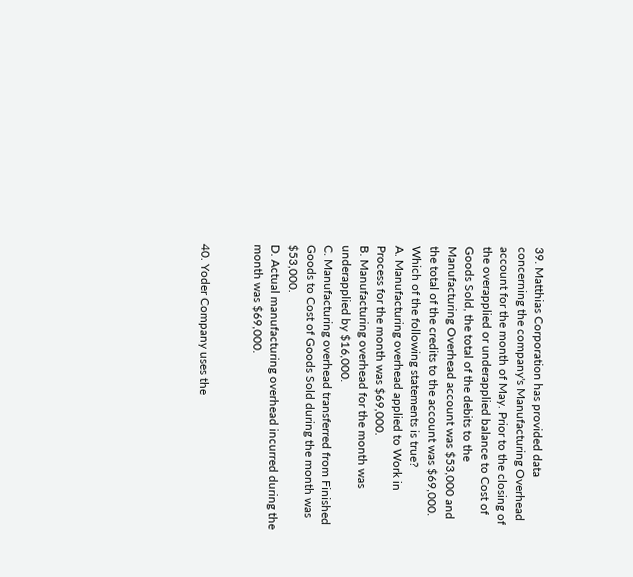39. Matthias Corporation has provided data concerning the company's Manufacturing Overhead account for the month of May. Prior to the closing of the overapplied or underapplied balance to Cost of Goods Sold, the total of the debits to the Manufacturing Overhead account was $53,000 and the total of the credits to the account was $69,000. Which of the following statements is true?
A. Manufacturing overhead applied to Work in Process for the month was $69,000.
B. Manufacturing overhead for the month was underapplied by $16,000.
C. Manufacturing overhead transferred from Finished Goods to Cost of Goods Sold during the month was $53,000.
D. Actual manufacturing overhead incurred during the month was $69,000.


40. Yoder Company uses the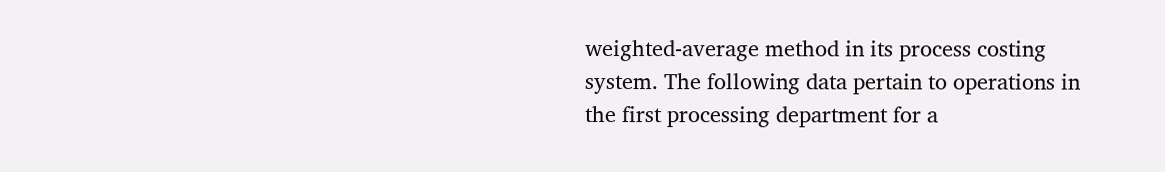weighted-average method in its process costing system. The following data pertain to operations in the first processing department for a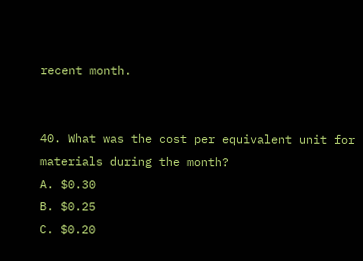recent month.


40. What was the cost per equivalent unit for materials during the month?
A. $0.30
B. $0.25
C. $0.20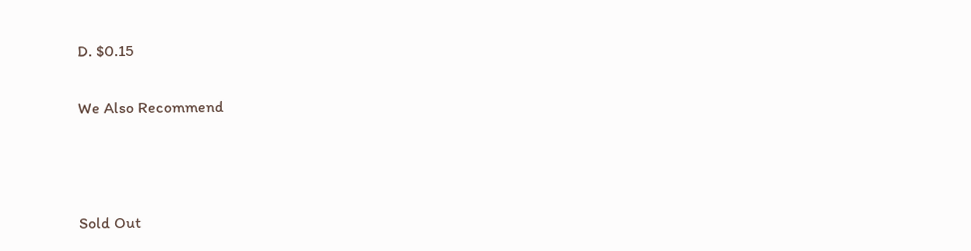D. $0.15

We Also Recommend



Sold Out